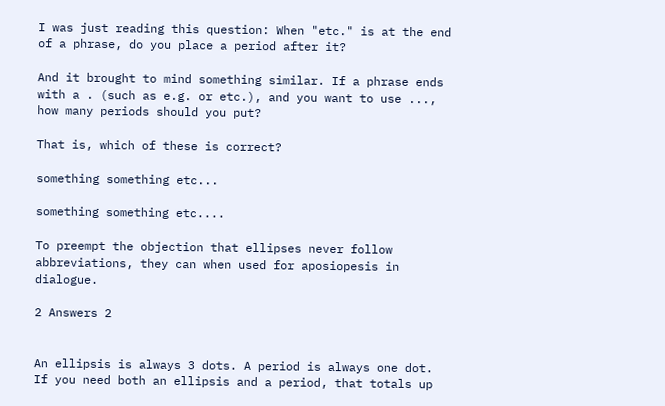I was just reading this question: When "etc." is at the end of a phrase, do you place a period after it?

And it brought to mind something similar. If a phrase ends with a . (such as e.g. or etc.), and you want to use ..., how many periods should you put?

That is, which of these is correct?

something something etc...

something something etc....

To preempt the objection that ellipses never follow abbreviations, they can when used for aposiopesis in dialogue.

2 Answers 2


An ellipsis is always 3 dots. A period is always one dot. If you need both an ellipsis and a period, that totals up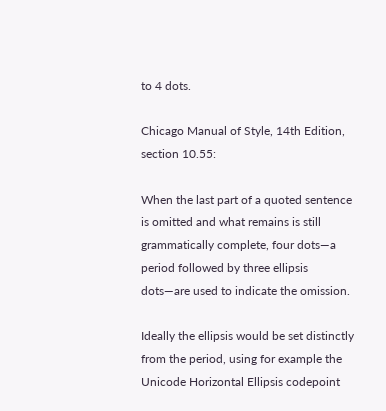to 4 dots.

Chicago Manual of Style, 14th Edition, section 10.55:

When the last part of a quoted sentence is omitted and what remains is still grammatically complete, four dots—a period followed by three ellipsis dots—are used to indicate the omission.

Ideally the ellipsis would be set distinctly from the period, using for example the Unicode Horizontal Ellipsis codepoint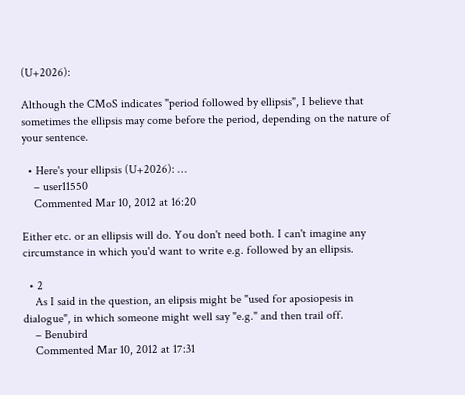(U+2026):

Although the CMoS indicates "period followed by ellipsis", I believe that sometimes the ellipsis may come before the period, depending on the nature of your sentence.

  • Here's your ellipsis (U+2026): …
    – user11550
    Commented Mar 10, 2012 at 16:20

Either etc. or an ellipsis will do. You don't need both. I can't imagine any circumstance in which you'd want to write e.g. followed by an ellipsis.

  • 2
    As I said in the question, an elipsis might be "used for aposiopesis in dialogue", in which someone might well say "e.g." and then trail off.
    – Benubird
    Commented Mar 10, 2012 at 17:31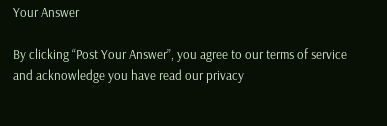Your Answer

By clicking “Post Your Answer”, you agree to our terms of service and acknowledge you have read our privacy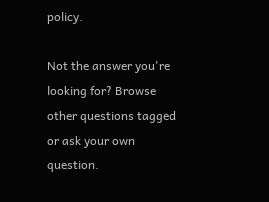policy.

Not the answer you're looking for? Browse other questions tagged or ask your own question.